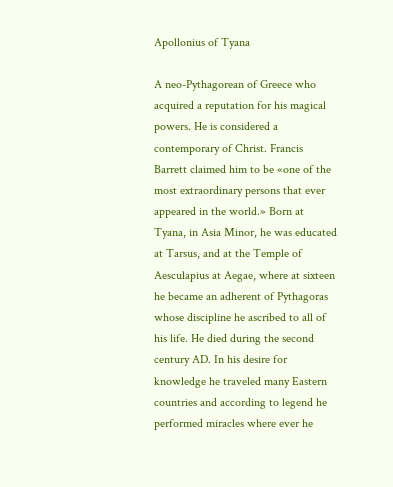Apollonius of Tyana

A neo-Pythagorean of Greece who acquired a reputation for his magical powers. He is considered a contemporary of Christ. Francis Barrett claimed him to be «one of the most extraordinary persons that ever appeared in the world.» Born at Tyana, in Asia Minor, he was educated at Tarsus, and at the Temple of Aesculapius at Aegae, where at sixteen he became an adherent of Pythagoras whose discipline he ascribed to all of his life. He died during the second century AD. In his desire for knowledge he traveled many Eastern countries and according to legend he performed miracles where ever he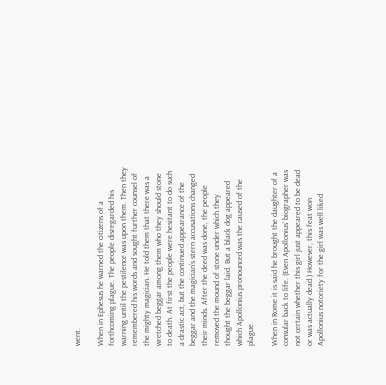went.

When in Ephesus he warned the citizens of a forthcoming plague. The people disregarded his warning until the pestilence was upon them. Then they remembered his words and sought further counsel of the mighty magician. He told them that there was a wretched beggar among them who they should stone to death. At first the people were hesitant to do such a drastic act, but the continued appearance of the beggar and the magician’s stern accusations changed their minds. After the deed was done, the people removed the mound of stone under which they thought the beggar laid. But a black dog appeared which Apollonius pronounced was the caused of the plague.

When in Rome it is said he brought the daughter of a consular back to life. (Even Apollonius’ biographer was not certain whether this girl just appeared to be dead or was actually dead.) However, this feat won Apollonius notoriety for the girl was well liked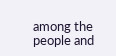among the people and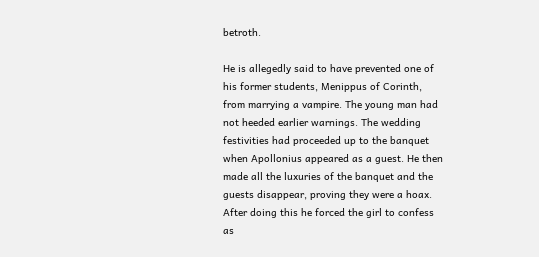betroth.

He is allegedly said to have prevented one of his former students, Menippus of Corinth, from marrying a vampire. The young man had not heeded earlier warnings. The wedding festivities had proceeded up to the banquet when Apollonius appeared as a guest. He then made all the luxuries of the banquet and the guests disappear, proving they were a hoax. After doing this he forced the girl to confess as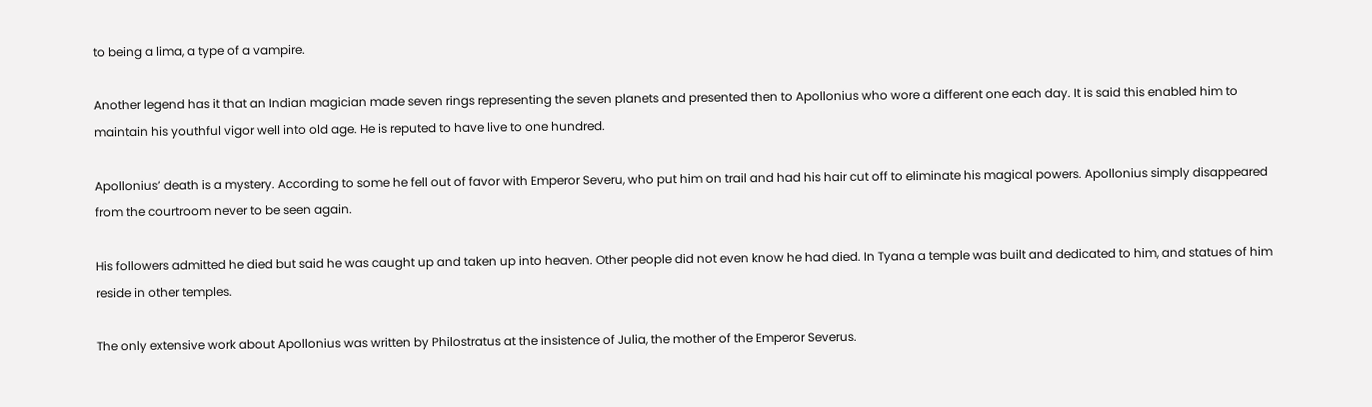to being a lima, a type of a vampire.

Another legend has it that an Indian magician made seven rings representing the seven planets and presented then to Apollonius who wore a different one each day. It is said this enabled him to maintain his youthful vigor well into old age. He is reputed to have live to one hundred.

Apollonius’ death is a mystery. According to some he fell out of favor with Emperor Severu, who put him on trail and had his hair cut off to eliminate his magical powers. Apollonius simply disappeared from the courtroom never to be seen again.

His followers admitted he died but said he was caught up and taken up into heaven. Other people did not even know he had died. In Tyana a temple was built and dedicated to him, and statues of him reside in other temples.

The only extensive work about Apollonius was written by Philostratus at the insistence of Julia, the mother of the Emperor Severus.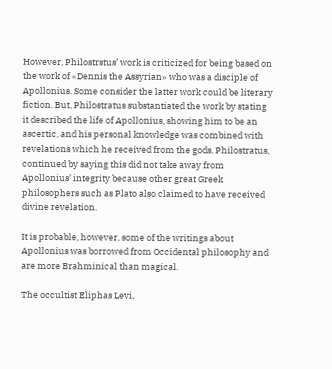However, Philostrstus’ work is criticized for being based on the work of «Dennis the Assyrian» who was a disciple of Apollonius. Some consider the latter work could be literary fiction. But, Philostratus substantiated the work by stating it described the life of Apollonius, showing him to be an ascertic, and his personal knowledge was combined with revelations which he received from the gods. Philostratus, continued by saying this did not take away from Apollonius’ integrity because other great Greek philosophers such as Plato also claimed to have received divine revelation.

It is probable, however, some of the writings about Apollonius was borrowed from Occidental philosophy and are more Brahminical than magical.

The occultist Eliphas Levi,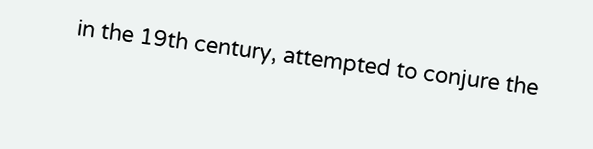in the 19th century, attempted to conjure the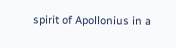spirit of Apollonius in a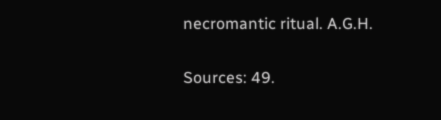necromantic ritual. A.G.H.

Sources: 49.